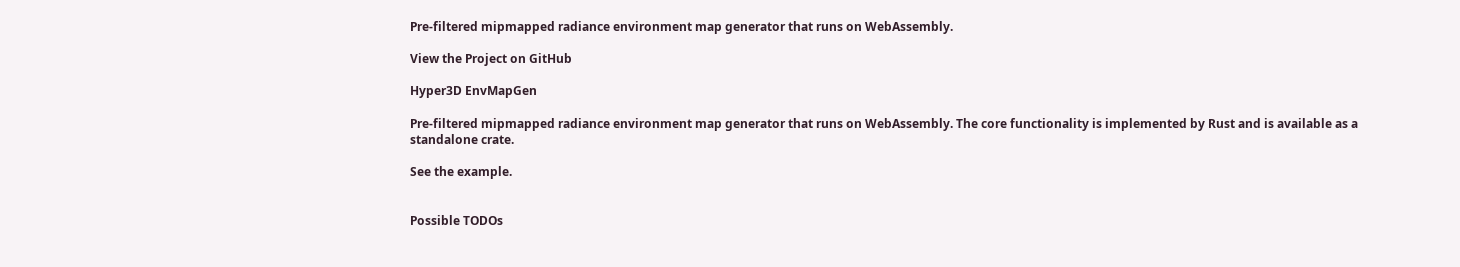Pre-filtered mipmapped radiance environment map generator that runs on WebAssembly.

View the Project on GitHub

Hyper3D EnvMapGen

Pre-filtered mipmapped radiance environment map generator that runs on WebAssembly. The core functionality is implemented by Rust and is available as a standalone crate.

See the example.


Possible TODOs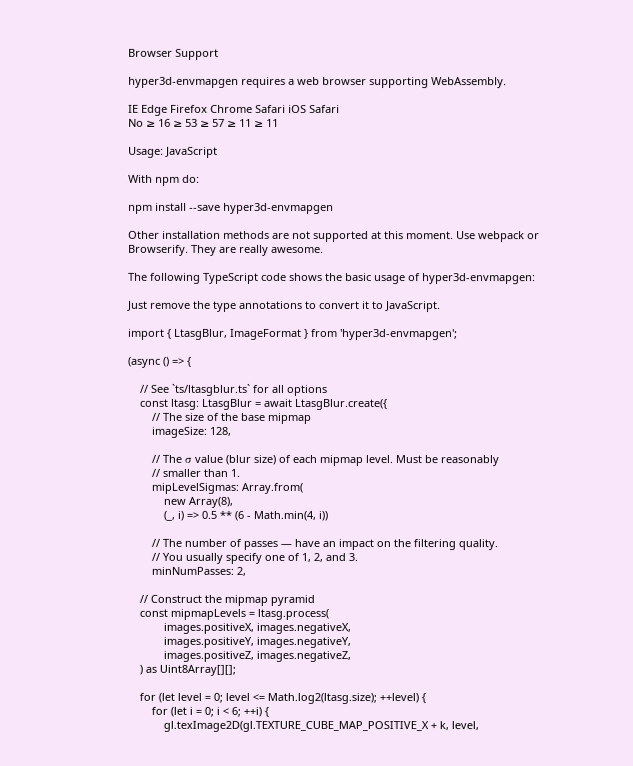Browser Support

hyper3d-envmapgen requires a web browser supporting WebAssembly.

IE Edge Firefox Chrome Safari iOS Safari
No ≥ 16 ≥ 53 ≥ 57 ≥ 11 ≥ 11

Usage: JavaScript

With npm do:

npm install --save hyper3d-envmapgen

Other installation methods are not supported at this moment. Use webpack or Browserify. They are really awesome.

The following TypeScript code shows the basic usage of hyper3d-envmapgen:

Just remove the type annotations to convert it to JavaScript.

import { LtasgBlur, ImageFormat } from 'hyper3d-envmapgen';

(async () => {

    // See `ts/ltasgblur.ts` for all options
    const ltasg: LtasgBlur = await LtasgBlur.create({
        // The size of the base mipmap
        imageSize: 128,

        // The σ value (blur size) of each mipmap level. Must be reasonably
        // smaller than 1.
        mipLevelSigmas: Array.from(
            new Array(8),
            (_, i) => 0.5 ** (6 - Math.min(4, i))

        // The number of passes — have an impact on the filtering quality.
        // You usually specify one of 1, 2, and 3.
        minNumPasses: 2,

    // Construct the mipmap pyramid
    const mipmapLevels = ltasg.process(
            images.positiveX, images.negativeX,
            images.positiveY, images.negativeY,
            images.positiveZ, images.negativeZ,
    ) as Uint8Array[][];

    for (let level = 0; level <= Math.log2(ltasg.size); ++level) {
        for (let i = 0; i < 6; ++i) {
            gl.texImage2D(gl.TEXTURE_CUBE_MAP_POSITIVE_X + k, level,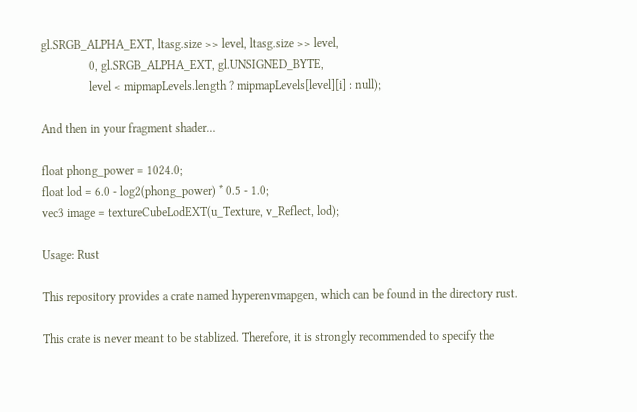gl.SRGB_ALPHA_EXT, ltasg.size >> level, ltasg.size >> level,
                0, gl.SRGB_ALPHA_EXT, gl.UNSIGNED_BYTE,
                level < mipmapLevels.length ? mipmapLevels[level][i] : null);

And then in your fragment shader…

float phong_power = 1024.0;
float lod = 6.0 - log2(phong_power) * 0.5 - 1.0;
vec3 image = textureCubeLodEXT(u_Texture, v_Reflect, lod);

Usage: Rust

This repository provides a crate named hyperenvmapgen, which can be found in the directory rust.

This crate is never meant to be stablized. Therefore, it is strongly recommended to specify the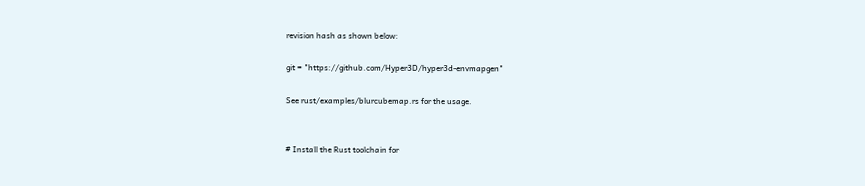revision hash as shown below:

git = "https://github.com/Hyper3D/hyper3d-envmapgen"

See rust/examples/blurcubemap.rs for the usage.


# Install the Rust toolchain for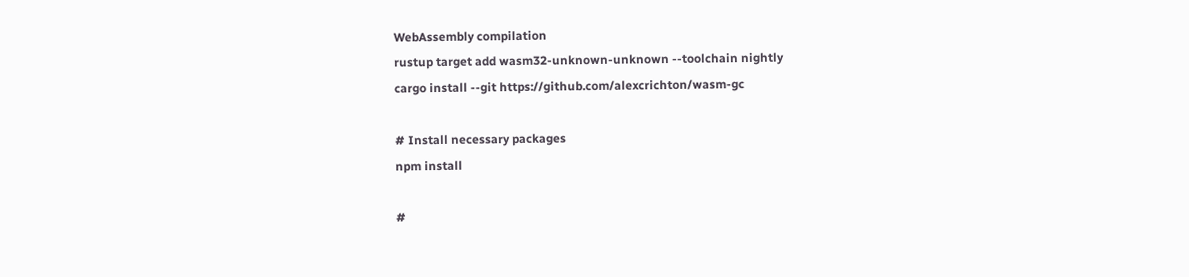WebAssembly compilation
rustup target add wasm32-unknown-unknown --toolchain nightly
cargo install --git https://github.com/alexcrichton/wasm-gc

# Install necessary packages
npm install

#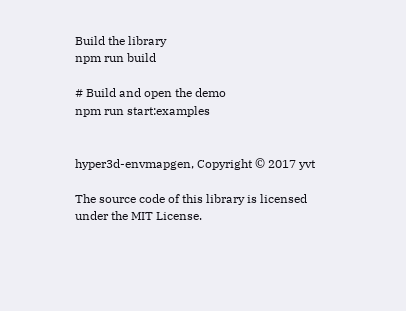Build the library
npm run build

# Build and open the demo
npm run start:examples


hyper3d-envmapgen, Copyright © 2017 yvt

The source code of this library is licensed under the MIT License.